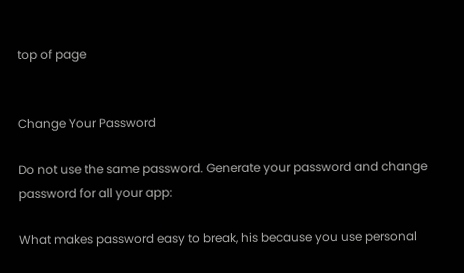top of page


Change Your Password

Do not use the same password. Generate your password and change password for all your app:

What makes password easy to break, his because you use personal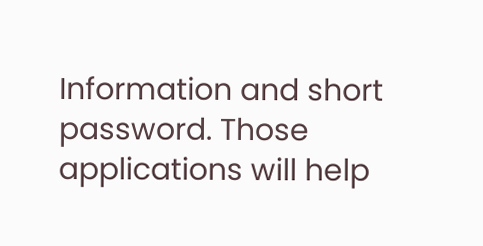Information and short password. Those applications will help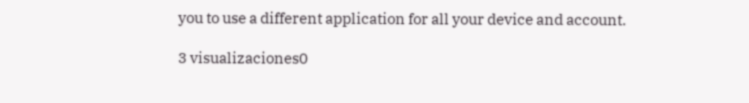you to use a different application for all your device and account.

3 visualizaciones0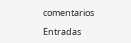comentarios

Entradas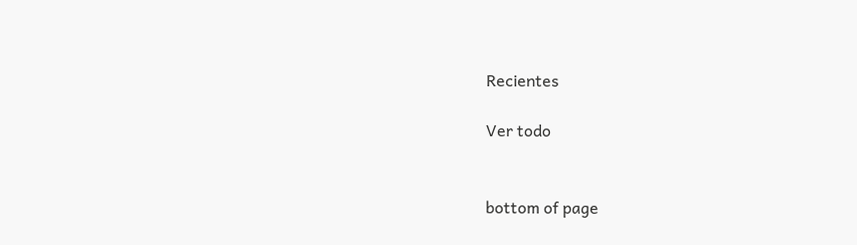Recientes

Ver todo


bottom of page